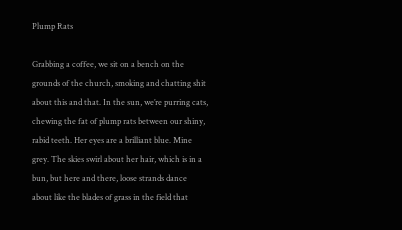Plump Rats

Grabbing a coffee, we sit on a bench on the grounds of the church, smoking and chatting shit about this and that. In the sun, we’re purring cats, chewing the fat of plump rats between our shiny, rabid teeth. Her eyes are a brilliant blue. Mine grey. The skies swirl about her hair, which is in a bun, but here and there, loose strands dance about like the blades of grass in the field that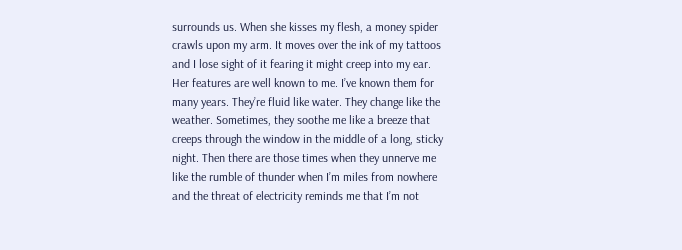surrounds us. When she kisses my flesh, a money spider crawls upon my arm. It moves over the ink of my tattoos and I lose sight of it fearing it might creep into my ear. Her features are well known to me. I’ve known them for many years. They’re fluid like water. They change like the weather. Sometimes, they soothe me like a breeze that creeps through the window in the middle of a long, sticky night. Then there are those times when they unnerve me like the rumble of thunder when I’m miles from nowhere and the threat of electricity reminds me that I’m not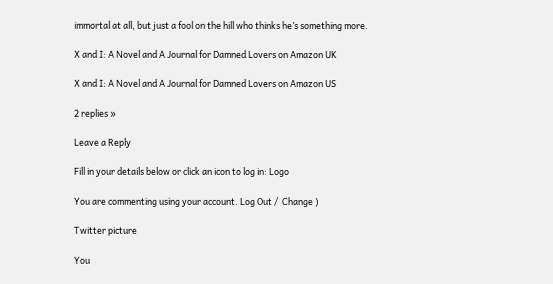immortal at all, but just a fool on the hill who thinks he’s something more.

X and I: A Novel and A Journal for Damned Lovers on Amazon UK

X and I: A Novel and A Journal for Damned Lovers on Amazon US

2 replies »

Leave a Reply

Fill in your details below or click an icon to log in: Logo

You are commenting using your account. Log Out /  Change )

Twitter picture

You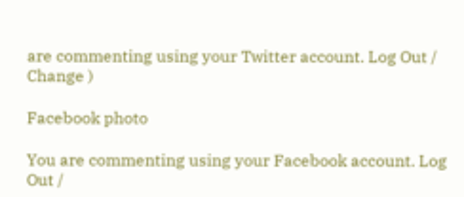are commenting using your Twitter account. Log Out /  Change )

Facebook photo

You are commenting using your Facebook account. Log Out /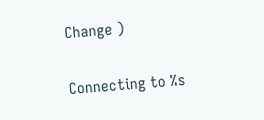Change )

Connecting to %s